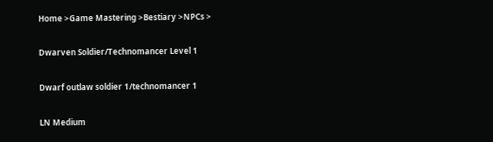Home >Game Mastering >Bestiary >NPCs >

Dwarven Soldier/Technomancer Level 1

Dwarf outlaw soldier 1/technomancer 1

LN Medium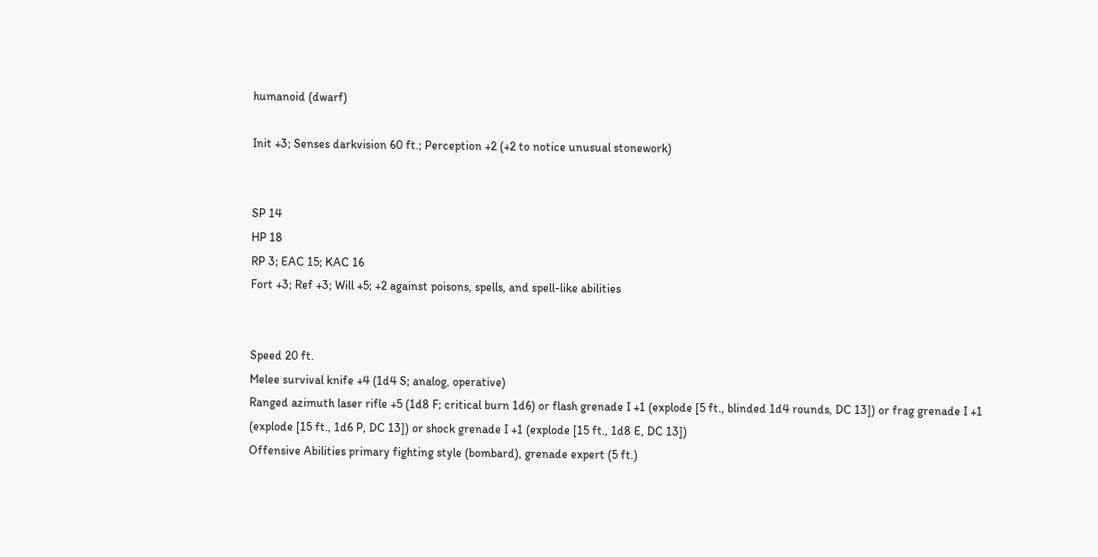humanoid (dwarf)

Init +3; Senses darkvision 60 ft.; Perception +2 (+2 to notice unusual stonework)


SP 14
HP 18
RP 3; EAC 15; KAC 16
Fort +3; Ref +3; Will +5; +2 against poisons, spells, and spell-like abilities


Speed 20 ft.
Melee survival knife +4 (1d4 S; analog, operative)
Ranged azimuth laser rifle +5 (1d8 F; critical burn 1d6) or flash grenade I +1 (explode [5 ft., blinded 1d4 rounds, DC 13]) or frag grenade I +1 (explode [15 ft., 1d6 P, DC 13]) or shock grenade I +1 (explode [15 ft., 1d8 E, DC 13])
Offensive Abilities primary fighting style (bombard), grenade expert (5 ft.)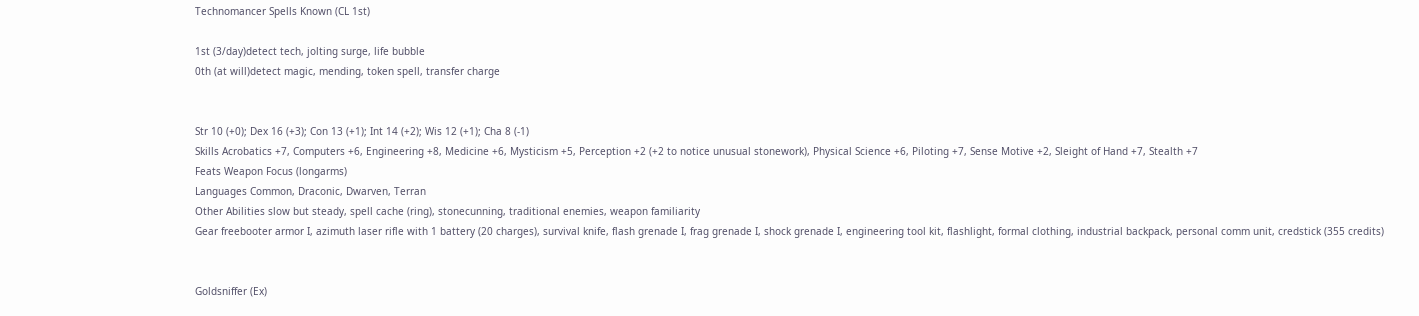Technomancer Spells Known (CL 1st)

1st (3/day)detect tech, jolting surge, life bubble
0th (at will)detect magic, mending, token spell, transfer charge


Str 10 (+0); Dex 16 (+3); Con 13 (+1); Int 14 (+2); Wis 12 (+1); Cha 8 (-1)
Skills Acrobatics +7, Computers +6, Engineering +8, Medicine +6, Mysticism +5, Perception +2 (+2 to notice unusual stonework), Physical Science +6, Piloting +7, Sense Motive +2, Sleight of Hand +7, Stealth +7
Feats Weapon Focus (longarms)
Languages Common, Draconic, Dwarven, Terran
Other Abilities slow but steady, spell cache (ring), stonecunning, traditional enemies, weapon familiarity
Gear freebooter armor I, azimuth laser rifle with 1 battery (20 charges), survival knife, flash grenade I, frag grenade I, shock grenade I, engineering tool kit, flashlight, formal clothing, industrial backpack, personal comm unit, credstick (355 credits)


Goldsniffer (Ex)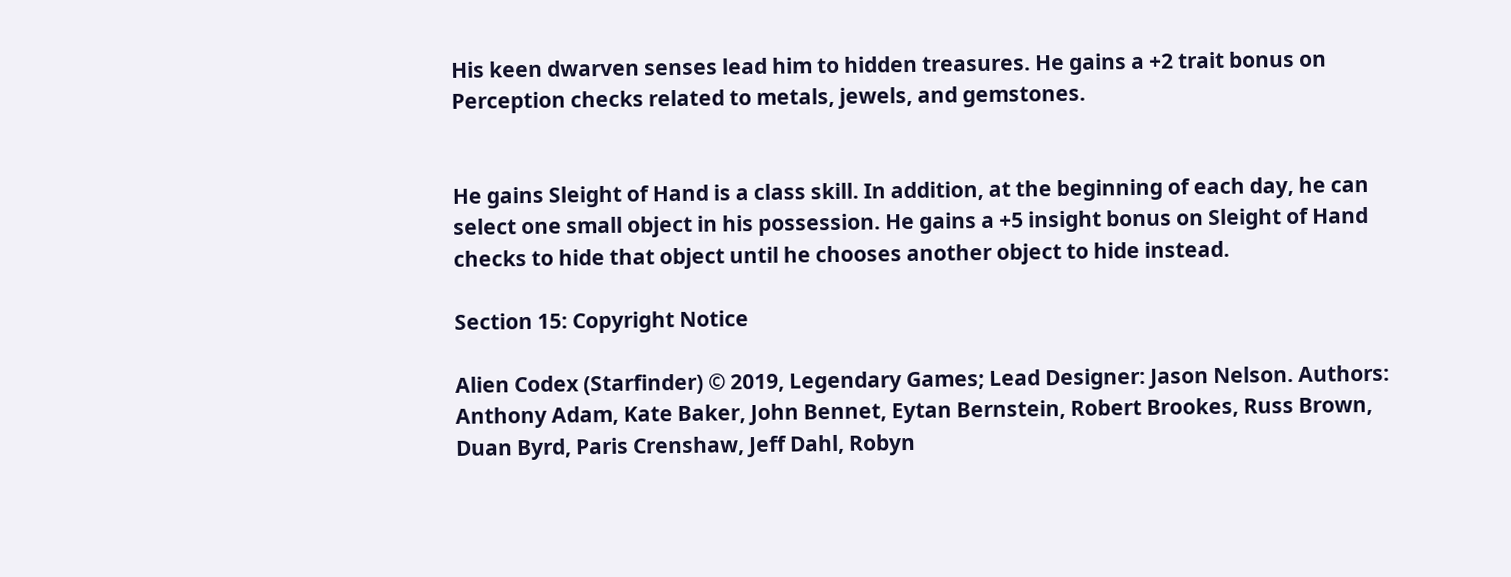His keen dwarven senses lead him to hidden treasures. He gains a +2 trait bonus on Perception checks related to metals, jewels, and gemstones.


He gains Sleight of Hand is a class skill. In addition, at the beginning of each day, he can select one small object in his possession. He gains a +5 insight bonus on Sleight of Hand checks to hide that object until he chooses another object to hide instead.

Section 15: Copyright Notice

Alien Codex (Starfinder) © 2019, Legendary Games; Lead Designer: Jason Nelson. Authors: Anthony Adam, Kate Baker, John Bennet, Eytan Bernstein, Robert Brookes, Russ Brown, Duan Byrd, Paris Crenshaw, Jeff Dahl, Robyn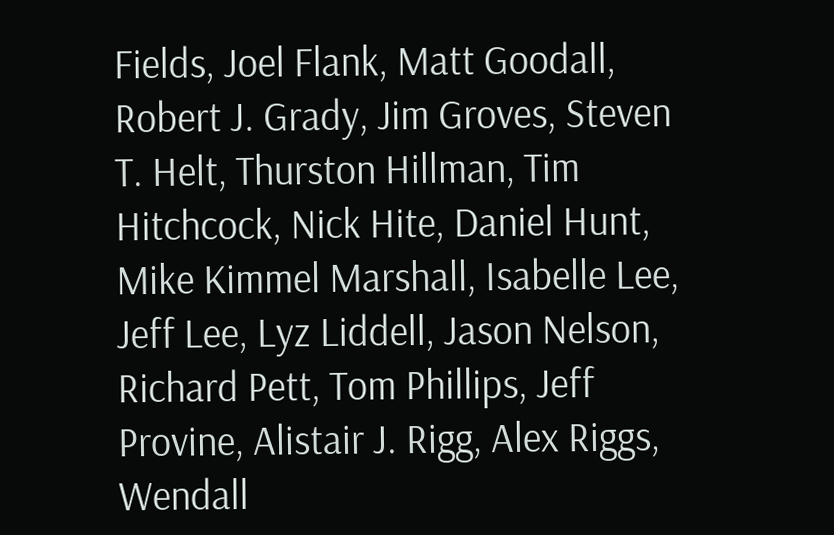Fields, Joel Flank, Matt Goodall, Robert J. Grady, Jim Groves, Steven T. Helt, Thurston Hillman, Tim Hitchcock, Nick Hite, Daniel Hunt, Mike Kimmel Marshall, Isabelle Lee, Jeff Lee, Lyz Liddell, Jason Nelson, Richard Pett, Tom Phillips, Jeff Provine, Alistair J. Rigg, Alex Riggs, Wendall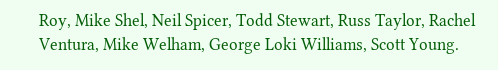Roy, Mike Shel, Neil Spicer, Todd Stewart, Russ Taylor, Rachel Ventura, Mike Welham, George Loki Williams, Scott Young.